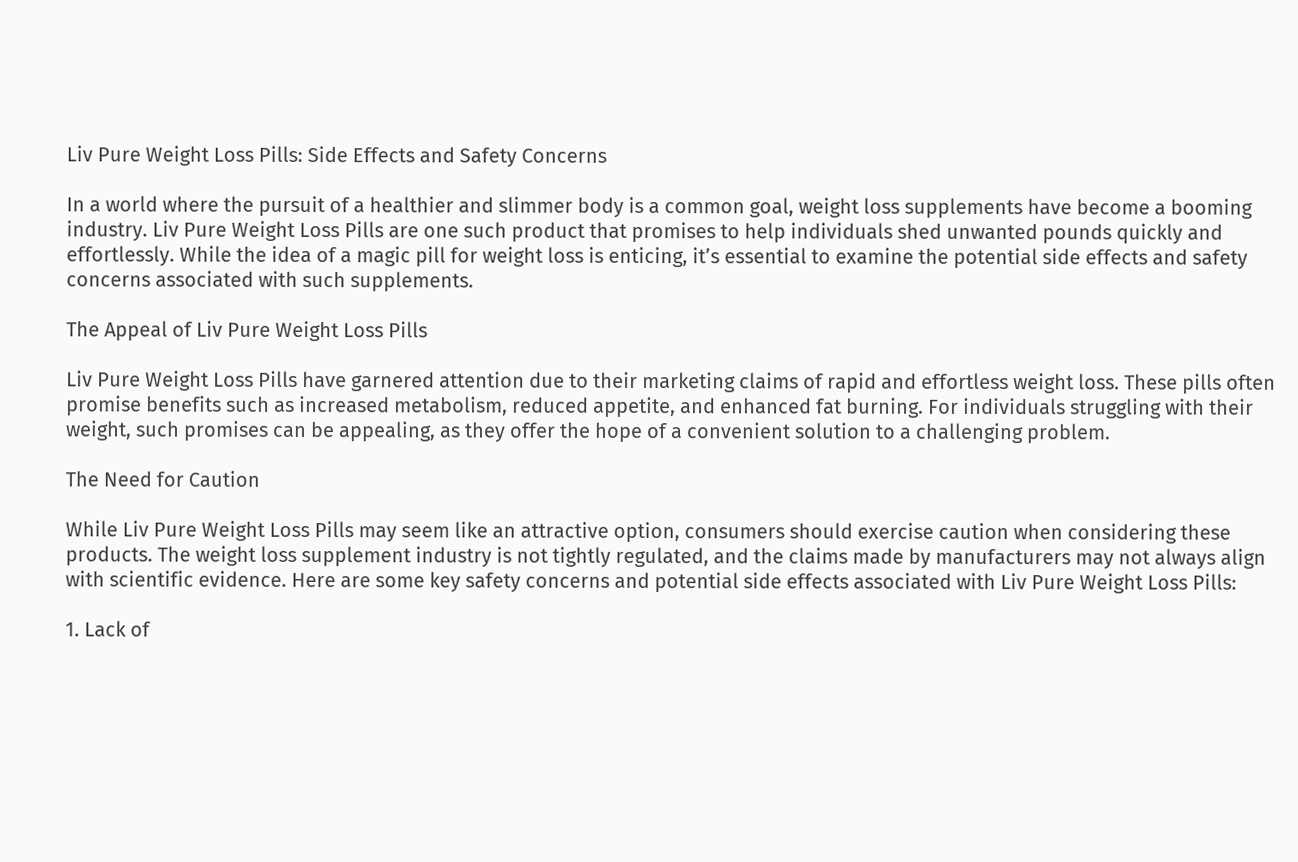Liv Pure Weight Loss Pills: Side Effects and Safety Concerns

In a world where the pursuit of a healthier and slimmer body is a common goal, weight loss supplements have become a booming industry. Liv Pure Weight Loss Pills are one such product that promises to help individuals shed unwanted pounds quickly and effortlessly. While the idea of a magic pill for weight loss is enticing, it’s essential to examine the potential side effects and safety concerns associated with such supplements.

The Appeal of Liv Pure Weight Loss Pills

Liv Pure Weight Loss Pills have garnered attention due to their marketing claims of rapid and effortless weight loss. These pills often promise benefits such as increased metabolism, reduced appetite, and enhanced fat burning. For individuals struggling with their weight, such promises can be appealing, as they offer the hope of a convenient solution to a challenging problem.

The Need for Caution

While Liv Pure Weight Loss Pills may seem like an attractive option, consumers should exercise caution when considering these products. The weight loss supplement industry is not tightly regulated, and the claims made by manufacturers may not always align with scientific evidence. Here are some key safety concerns and potential side effects associated with Liv Pure Weight Loss Pills:

1. Lack of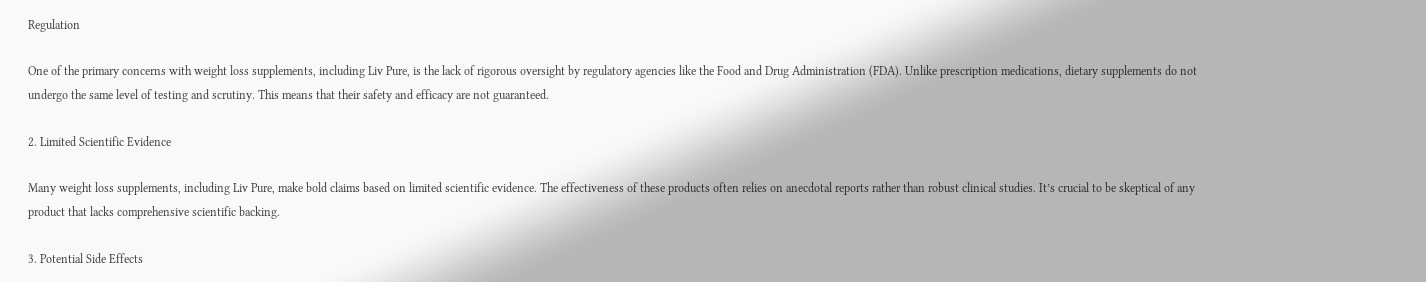Regulation

One of the primary concerns with weight loss supplements, including Liv Pure, is the lack of rigorous oversight by regulatory agencies like the Food and Drug Administration (FDA). Unlike prescription medications, dietary supplements do not undergo the same level of testing and scrutiny. This means that their safety and efficacy are not guaranteed.

2. Limited Scientific Evidence

Many weight loss supplements, including Liv Pure, make bold claims based on limited scientific evidence. The effectiveness of these products often relies on anecdotal reports rather than robust clinical studies. It’s crucial to be skeptical of any product that lacks comprehensive scientific backing.

3. Potential Side Effects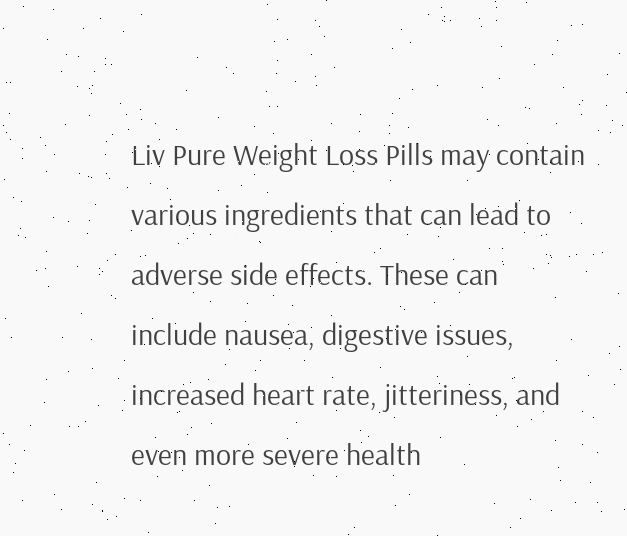Liv Pure Weight Loss Pills may contain various ingredients that can lead to adverse side effects. These can include nausea, digestive issues, increased heart rate, jitteriness, and even more severe health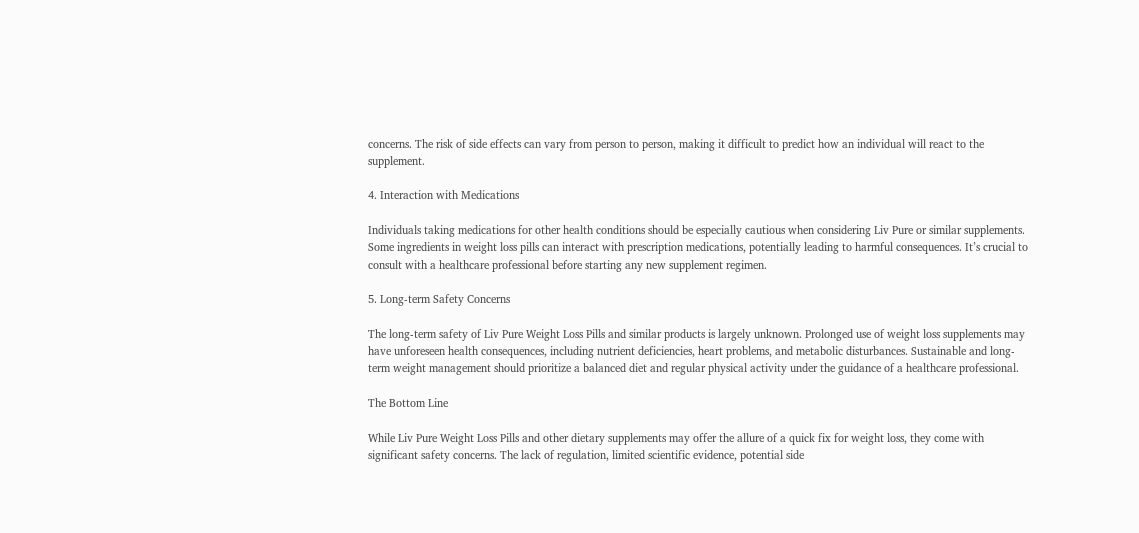concerns. The risk of side effects can vary from person to person, making it difficult to predict how an individual will react to the supplement.

4. Interaction with Medications

Individuals taking medications for other health conditions should be especially cautious when considering Liv Pure or similar supplements. Some ingredients in weight loss pills can interact with prescription medications, potentially leading to harmful consequences. It’s crucial to consult with a healthcare professional before starting any new supplement regimen.

5. Long-term Safety Concerns

The long-term safety of Liv Pure Weight Loss Pills and similar products is largely unknown. Prolonged use of weight loss supplements may have unforeseen health consequences, including nutrient deficiencies, heart problems, and metabolic disturbances. Sustainable and long-term weight management should prioritize a balanced diet and regular physical activity under the guidance of a healthcare professional.

The Bottom Line

While Liv Pure Weight Loss Pills and other dietary supplements may offer the allure of a quick fix for weight loss, they come with significant safety concerns. The lack of regulation, limited scientific evidence, potential side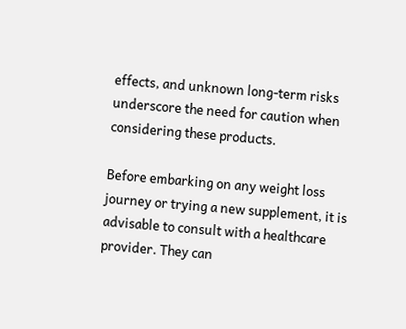effects, and unknown long-term risks underscore the need for caution when considering these products.

Before embarking on any weight loss journey or trying a new supplement, it is advisable to consult with a healthcare provider. They can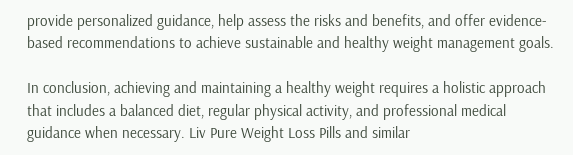provide personalized guidance, help assess the risks and benefits, and offer evidence-based recommendations to achieve sustainable and healthy weight management goals.

In conclusion, achieving and maintaining a healthy weight requires a holistic approach that includes a balanced diet, regular physical activity, and professional medical guidance when necessary. Liv Pure Weight Loss Pills and similar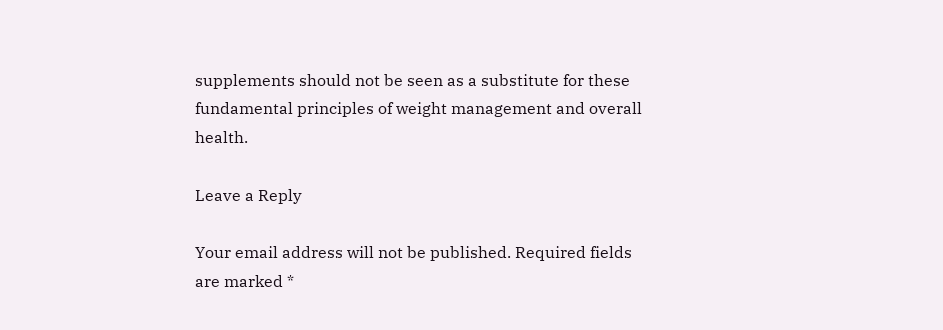supplements should not be seen as a substitute for these fundamental principles of weight management and overall health.

Leave a Reply

Your email address will not be published. Required fields are marked *